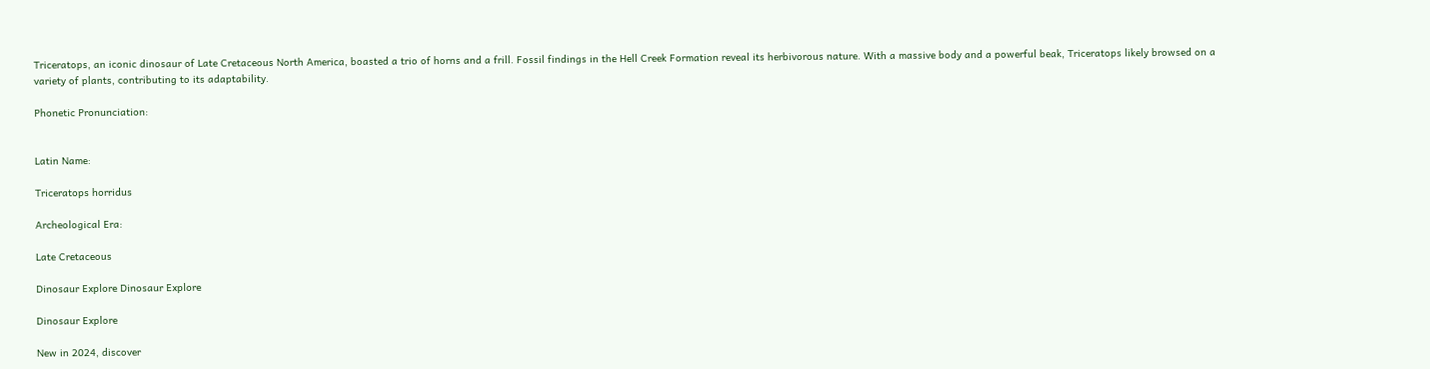Triceratops, an iconic dinosaur of Late Cretaceous North America, boasted a trio of horns and a frill. Fossil findings in the Hell Creek Formation reveal its herbivorous nature. With a massive body and a powerful beak, Triceratops likely browsed on a variety of plants, contributing to its adaptability.

Phonetic Pronunciation:


Latin Name:

Triceratops horridus

Archeological Era:

Late Cretaceous

Dinosaur Explore Dinosaur Explore

Dinosaur Explore

New in 2024, discover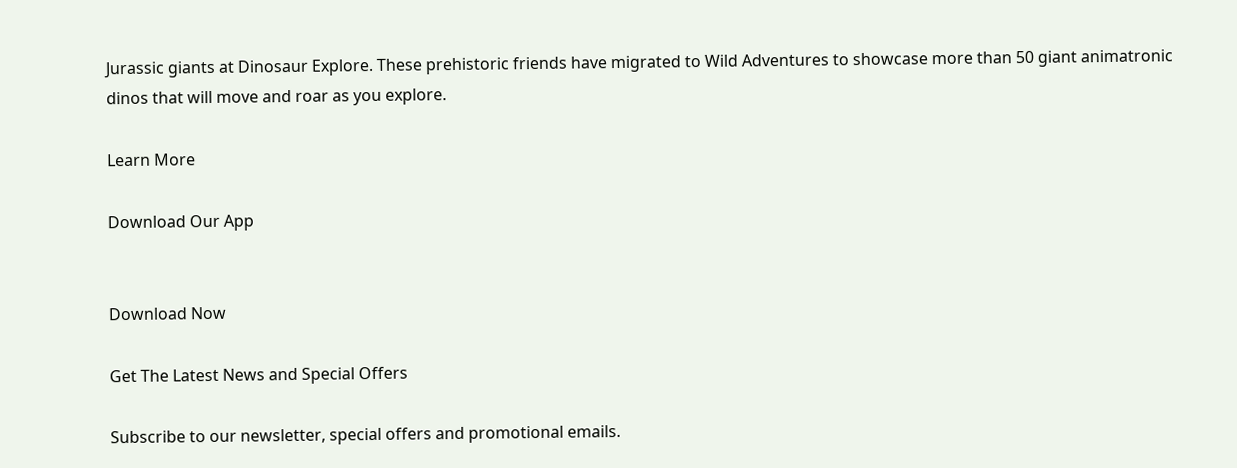Jurassic giants at Dinosaur Explore. These prehistoric friends have migrated to Wild Adventures to showcase more than 50 giant animatronic dinos that will move and roar as you explore.

Learn More

Download Our App


Download Now

Get The Latest News and Special Offers

Subscribe to our newsletter, special offers and promotional emails.